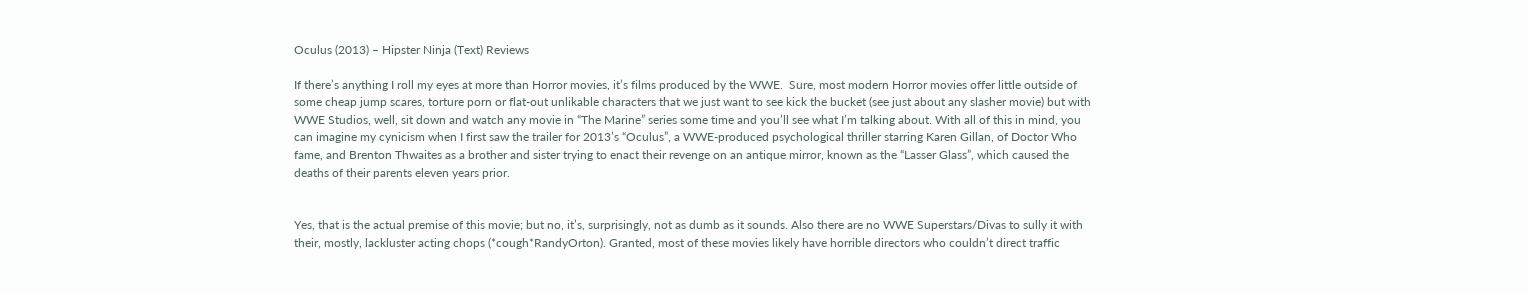Oculus (2013) – Hipster Ninja (Text) Reviews

If there’s anything I roll my eyes at more than Horror movies, it’s films produced by the WWE.  Sure, most modern Horror movies offer little outside of some cheap jump scares, torture porn or flat-out unlikable characters that we just want to see kick the bucket (see just about any slasher movie) but with WWE Studios, well, sit down and watch any movie in “The Marine” series some time and you’ll see what I’m talking about. With all of this in mind, you can imagine my cynicism when I first saw the trailer for 2013’s “Oculus”, a WWE-produced psychological thriller starring Karen Gillan, of Doctor Who fame, and Brenton Thwaites as a brother and sister trying to enact their revenge on an antique mirror, known as the “Lasser Glass”, which caused the deaths of their parents eleven years prior.


Yes, that is the actual premise of this movie; but no, it’s, surprisingly, not as dumb as it sounds. Also there are no WWE Superstars/Divas to sully it with their, mostly, lackluster acting chops (*cough*RandyOrton). Granted, most of these movies likely have horrible directors who couldn’t direct traffic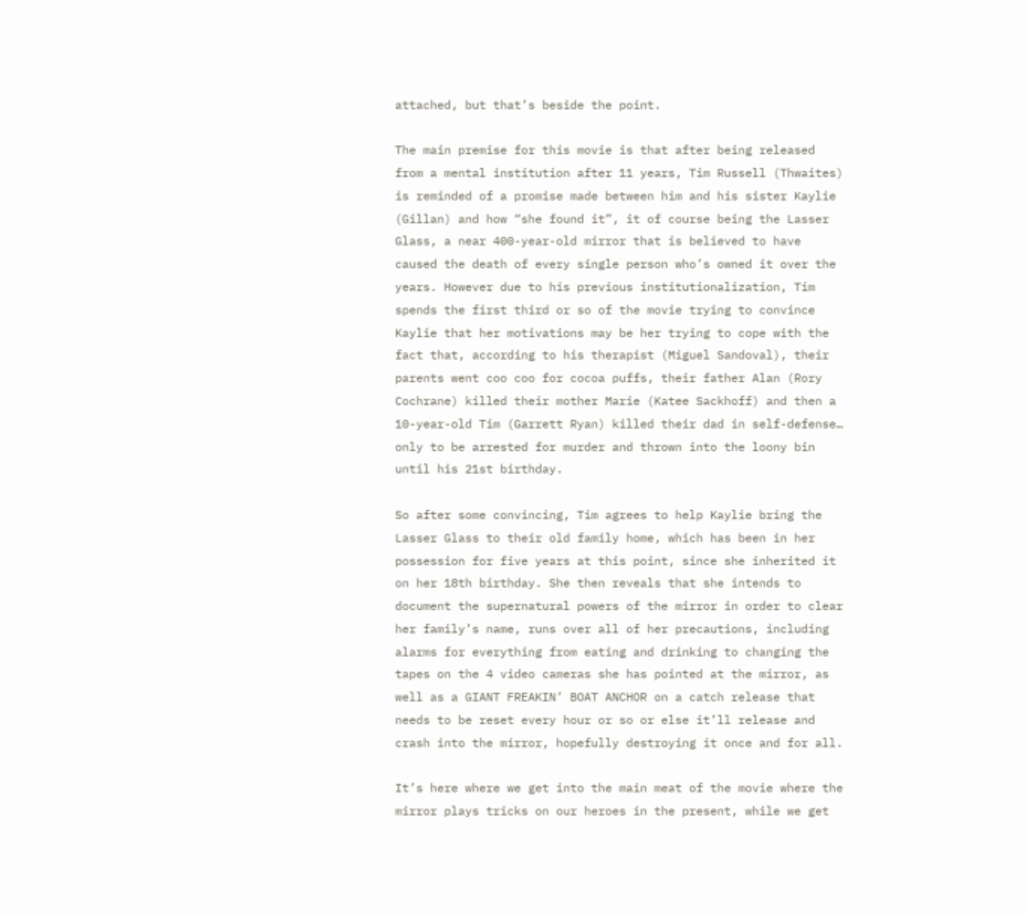attached, but that’s beside the point.

The main premise for this movie is that after being released from a mental institution after 11 years, Tim Russell (Thwaites) is reminded of a promise made between him and his sister Kaylie (Gillan) and how “she found it”, it of course being the Lasser Glass, a near 400-year-old mirror that is believed to have caused the death of every single person who’s owned it over the years. However due to his previous institutionalization, Tim spends the first third or so of the movie trying to convince Kaylie that her motivations may be her trying to cope with the fact that, according to his therapist (Miguel Sandoval), their parents went coo coo for cocoa puffs, their father Alan (Rory Cochrane) killed their mother Marie (Katee Sackhoff) and then a 10-year-old Tim (Garrett Ryan) killed their dad in self-defense… only to be arrested for murder and thrown into the loony bin until his 21st birthday.

So after some convincing, Tim agrees to help Kaylie bring the Lasser Glass to their old family home, which has been in her possession for five years at this point, since she inherited it on her 18th birthday. She then reveals that she intends to document the supernatural powers of the mirror in order to clear her family’s name, runs over all of her precautions, including alarms for everything from eating and drinking to changing the tapes on the 4 video cameras she has pointed at the mirror, as well as a GIANT FREAKIN’ BOAT ANCHOR on a catch release that needs to be reset every hour or so or else it’ll release and crash into the mirror, hopefully destroying it once and for all.

It’s here where we get into the main meat of the movie where the mirror plays tricks on our heroes in the present, while we get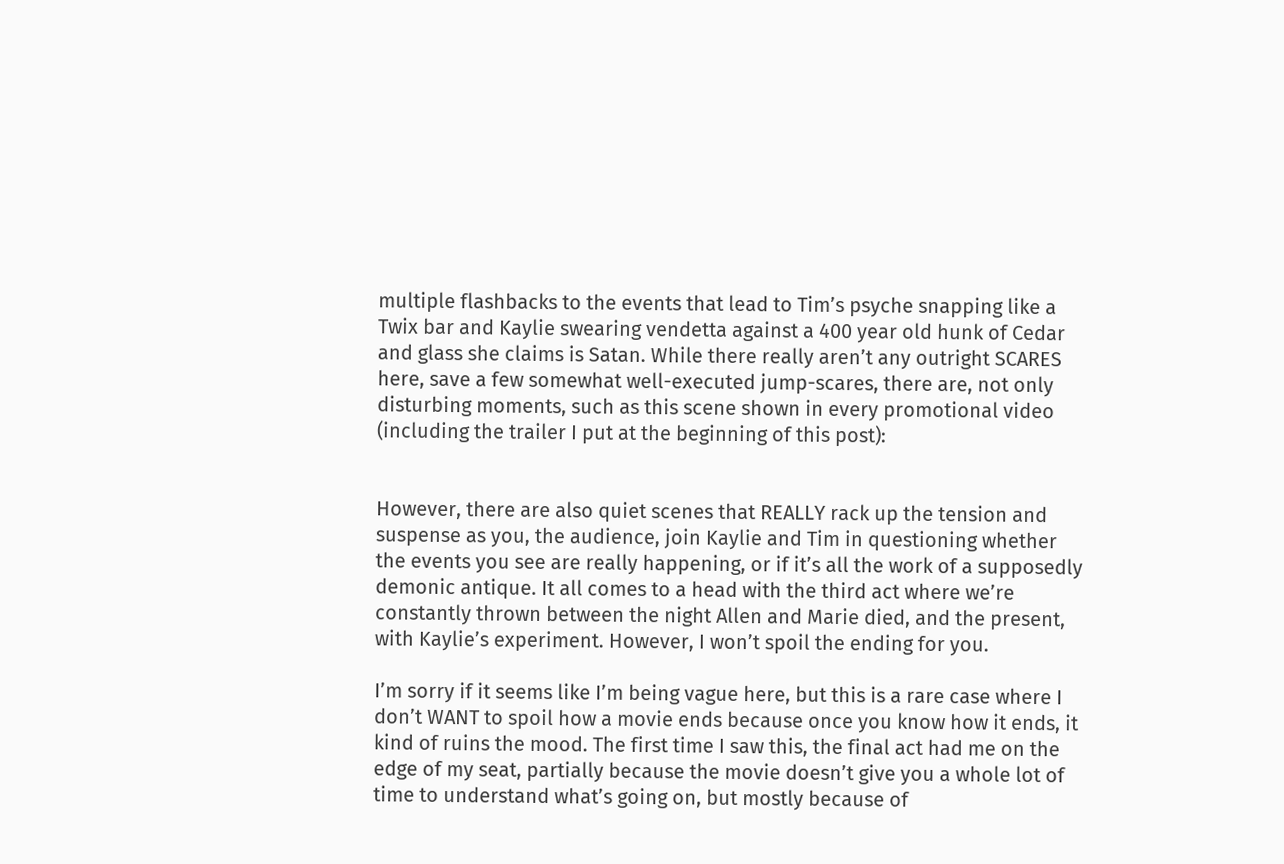multiple flashbacks to the events that lead to Tim’s psyche snapping like a Twix bar and Kaylie swearing vendetta against a 400 year old hunk of Cedar and glass she claims is Satan. While there really aren’t any outright SCARES here, save a few somewhat well-executed jump-scares, there are, not only disturbing moments, such as this scene shown in every promotional video (including the trailer I put at the beginning of this post):


However, there are also quiet scenes that REALLY rack up the tension and suspense as you, the audience, join Kaylie and Tim in questioning whether the events you see are really happening, or if it’s all the work of a supposedly demonic antique. It all comes to a head with the third act where we’re constantly thrown between the night Allen and Marie died, and the present, with Kaylie’s experiment. However, I won’t spoil the ending for you.

I’m sorry if it seems like I’m being vague here, but this is a rare case where I don’t WANT to spoil how a movie ends because once you know how it ends, it kind of ruins the mood. The first time I saw this, the final act had me on the edge of my seat, partially because the movie doesn’t give you a whole lot of time to understand what’s going on, but mostly because of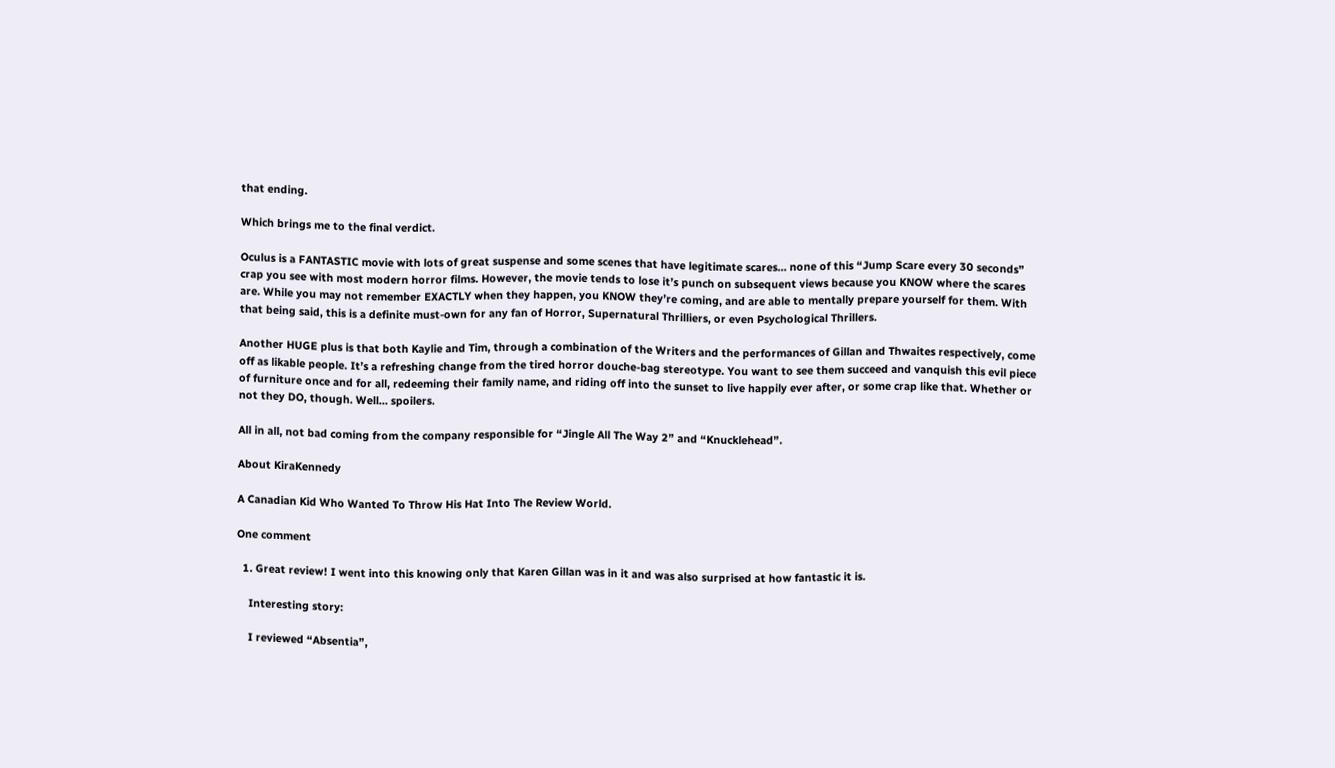that ending.

Which brings me to the final verdict.

Oculus is a FANTASTIC movie with lots of great suspense and some scenes that have legitimate scares… none of this “Jump Scare every 30 seconds” crap you see with most modern horror films. However, the movie tends to lose it’s punch on subsequent views because you KNOW where the scares are. While you may not remember EXACTLY when they happen, you KNOW they’re coming, and are able to mentally prepare yourself for them. With that being said, this is a definite must-own for any fan of Horror, Supernatural Thrilliers, or even Psychological Thrillers.

Another HUGE plus is that both Kaylie and Tim, through a combination of the Writers and the performances of Gillan and Thwaites respectively, come off as likable people. It’s a refreshing change from the tired horror douche-bag stereotype. You want to see them succeed and vanquish this evil piece of furniture once and for all, redeeming their family name, and riding off into the sunset to live happily ever after, or some crap like that. Whether or not they DO, though. Well… spoilers.

All in all, not bad coming from the company responsible for “Jingle All The Way 2” and “Knucklehead”.

About KiraKennedy

A Canadian Kid Who Wanted To Throw His Hat Into The Review World.

One comment

  1. Great review! I went into this knowing only that Karen Gillan was in it and was also surprised at how fantastic it is.

    Interesting story:

    I reviewed “Absentia”,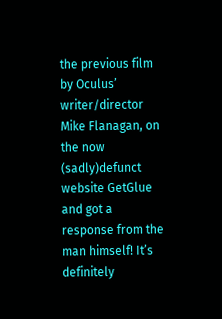the previous film by Oculus’ writer/director Mike Flanagan, on the now (sadly)defunct website GetGlue and got a response from the man himself! It’s definitely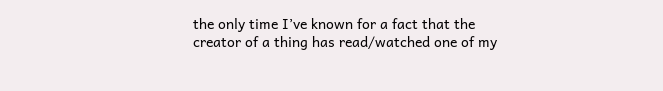the only time I’ve known for a fact that the creator of a thing has read/watched one of my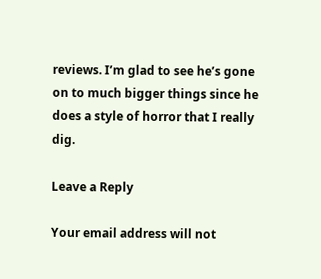reviews. I’m glad to see he’s gone on to much bigger things since he does a style of horror that I really dig.

Leave a Reply

Your email address will not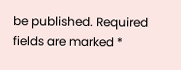be published. Required fields are marked *